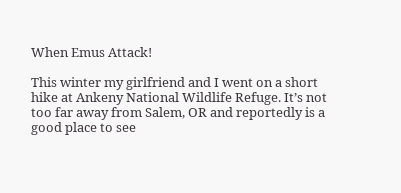When Emus Attack!

This winter my girlfriend and I went on a short hike at Ankeny National Wildlife Refuge. It’s not too far away from Salem, OR and reportedly is a good place to see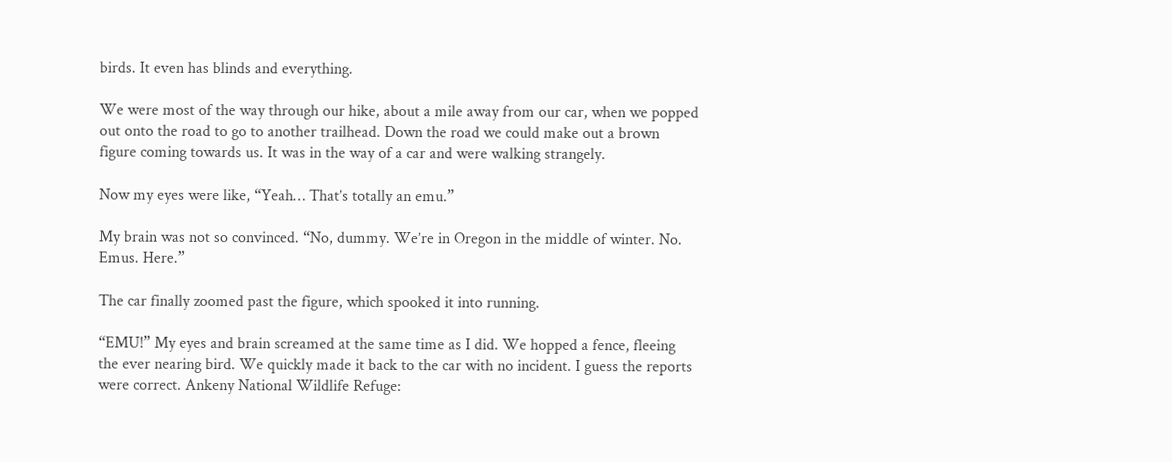birds. It even has blinds and everything.

We were most of the way through our hike, about a mile away from our car, when we popped out onto the road to go to another trailhead. Down the road we could make out a brown figure coming towards us. It was in the way of a car and were walking strangely.

Now my eyes were like, “Yeah… That’s totally an emu.”

My brain was not so convinced. “No, dummy. We’re in Oregon in the middle of winter. No. Emus. Here.”

The car finally zoomed past the figure, which spooked it into running.

“EMU!” My eyes and brain screamed at the same time as I did. We hopped a fence, fleeing the ever nearing bird. We quickly made it back to the car with no incident. I guess the reports were correct. Ankeny National Wildlife Refuge: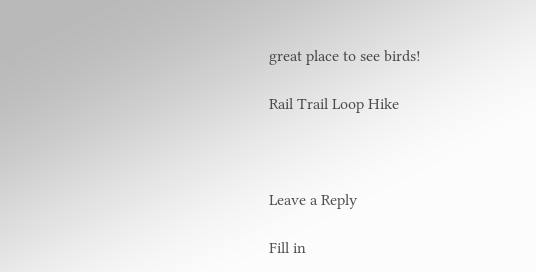great place to see birds!

Rail Trail Loop Hike



Leave a Reply

Fill in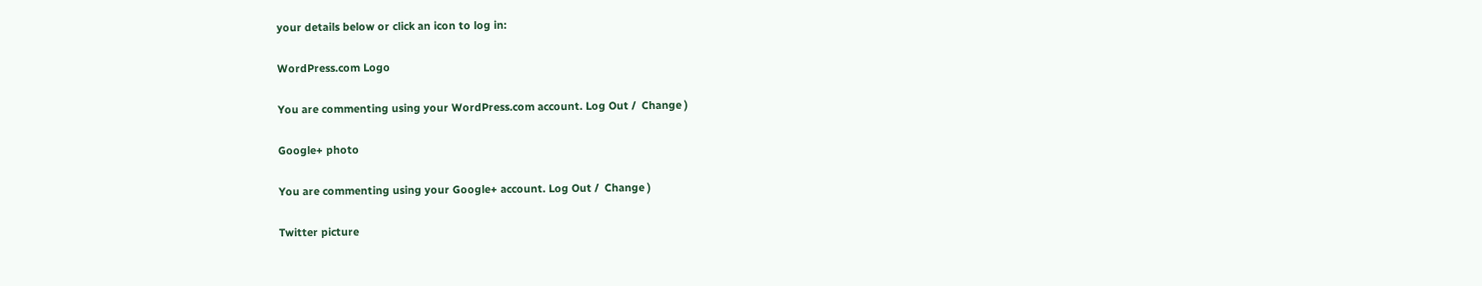your details below or click an icon to log in:

WordPress.com Logo

You are commenting using your WordPress.com account. Log Out /  Change )

Google+ photo

You are commenting using your Google+ account. Log Out /  Change )

Twitter picture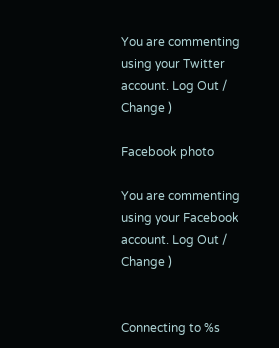You are commenting using your Twitter account. Log Out /  Change )

Facebook photo

You are commenting using your Facebook account. Log Out /  Change )


Connecting to %s